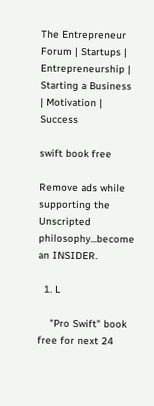The Entrepreneur Forum | Startups | Entrepreneurship | Starting a Business | Motivation | Success

swift book free

Remove ads while supporting the Unscripted philosophy...become an INSIDER.

  1. L

    "Pro Swift" book free for next 24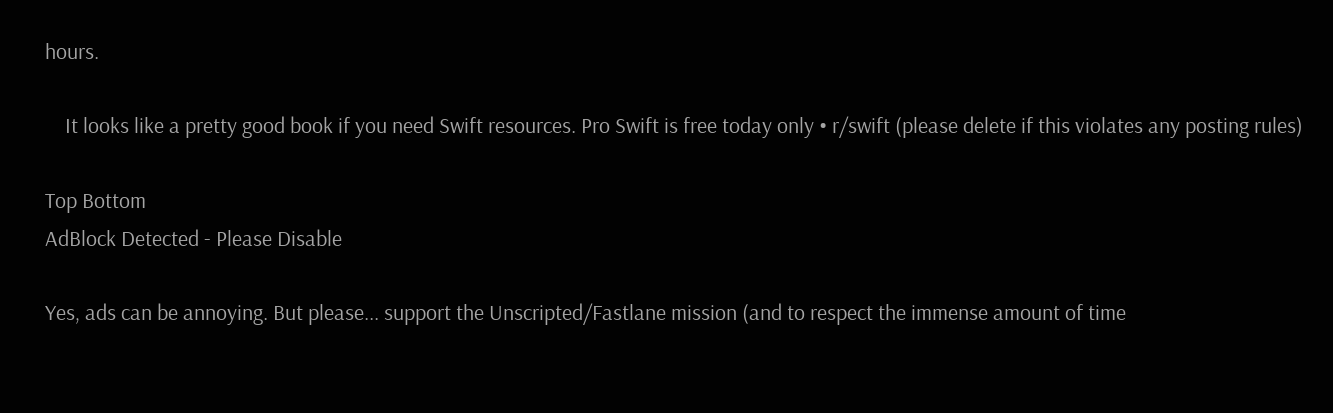hours.

    It looks like a pretty good book if you need Swift resources. Pro Swift is free today only • r/swift (please delete if this violates any posting rules)

Top Bottom
AdBlock Detected - Please Disable

Yes, ads can be annoying. But please... support the Unscripted/Fastlane mission (and to respect the immense amount of time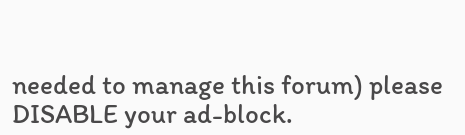needed to manage this forum) please DISABLE your ad-block.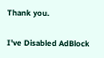Thank you.

I've Disabled AdBlock